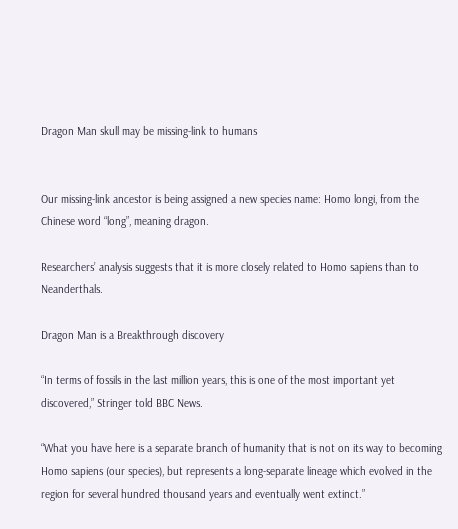Dragon Man skull may be missing-link to humans


Our missing-link ancestor is being assigned a new species name: Homo longi, from the Chinese word “long”, meaning dragon.

Researchers’ analysis suggests that it is more closely related to Homo sapiens than to Neanderthals.

Dragon Man is a Breakthrough discovery

“In terms of fossils in the last million years, this is one of the most important yet discovered,” Stringer told BBC News.

“What you have here is a separate branch of humanity that is not on its way to becoming Homo sapiens (our species), but represents a long-separate lineage which evolved in the region for several hundred thousand years and eventually went extinct.”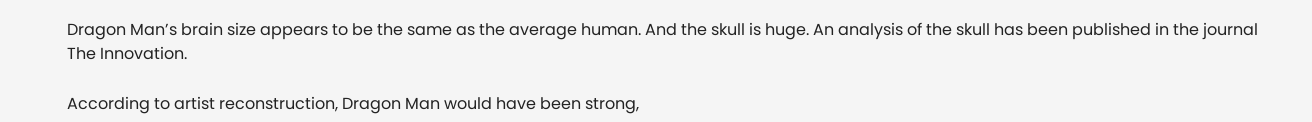Dragon Man’s brain size appears to be the same as the average human. And the skull is huge. An analysis of the skull has been published in the journal The Innovation.

According to artist reconstruction, Dragon Man would have been strong,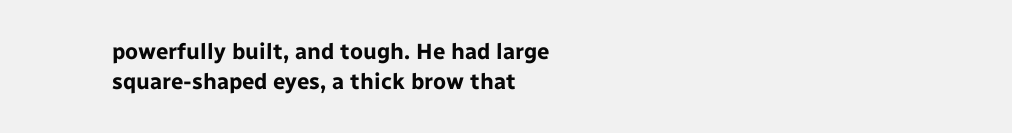powerfully built, and tough. He had large square-shaped eyes, a thick brow that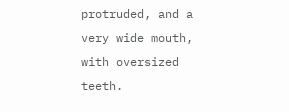protruded, and a very wide mouth, with oversized teeth.